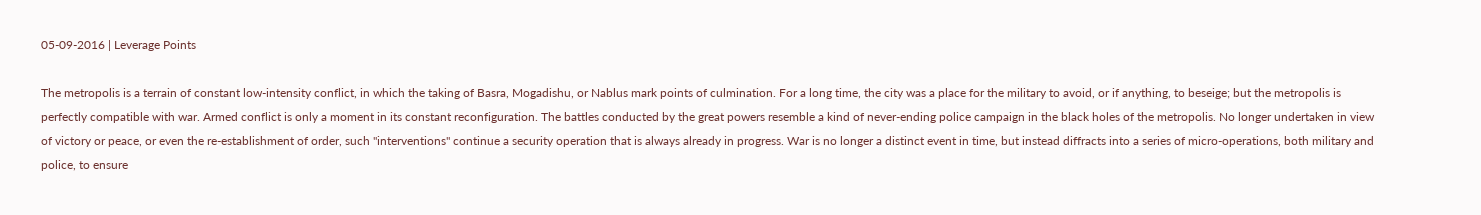05-09-2016 | Leverage Points

The metropolis is a terrain of constant low-intensity conflict, in which the taking of Basra, Mogadishu, or Nablus mark points of culmination. For a long time, the city was a place for the military to avoid, or if anything, to beseige; but the metropolis is perfectly compatible with war. Armed conflict is only a moment in its constant reconfiguration. The battles conducted by the great powers resemble a kind of never-ending police campaign in the black holes of the metropolis. No longer undertaken in view of victory or peace, or even the re-establishment of order, such "interventions" continue a security operation that is always already in progress. War is no longer a distinct event in time, but instead diffracts into a series of micro-operations, both military and police, to ensure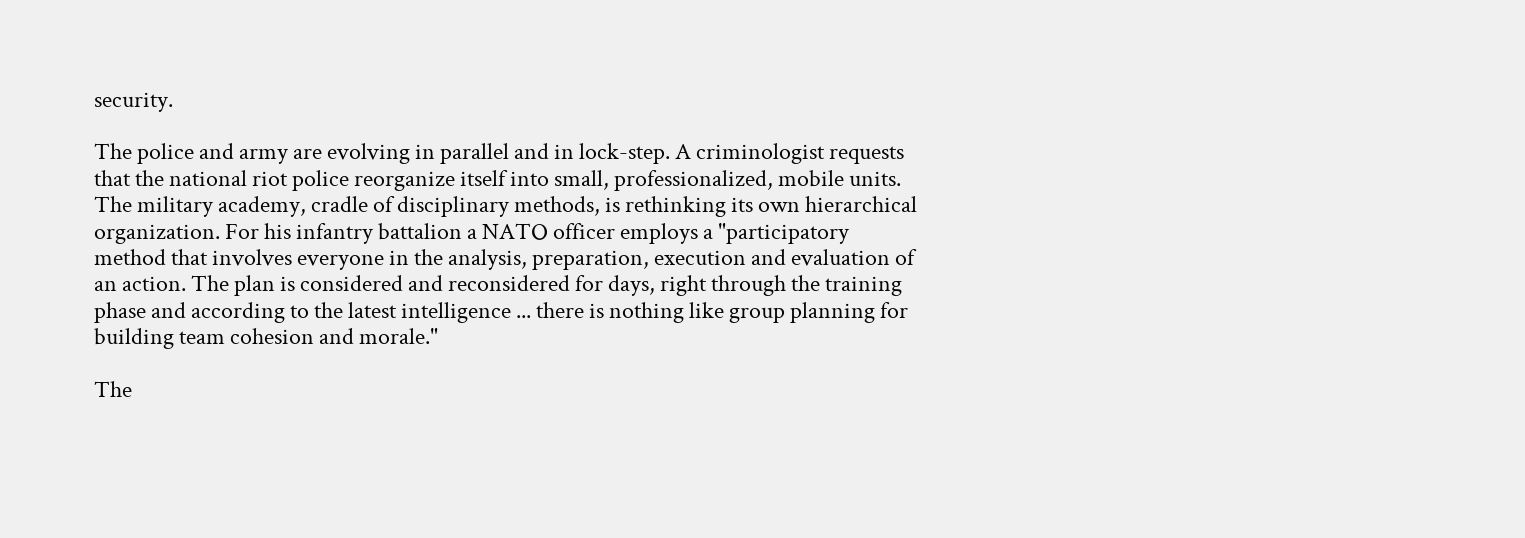security.

The police and army are evolving in parallel and in lock-step. A criminologist requests that the national riot police reorganize itself into small, professionalized, mobile units. The military academy, cradle of disciplinary methods, is rethinking its own hierarchical organization. For his infantry battalion a NATO officer employs a "participatory method that involves everyone in the analysis, preparation, execution and evaluation of an action. The plan is considered and reconsidered for days, right through the training phase and according to the latest intelligence ... there is nothing like group planning for building team cohesion and morale."

The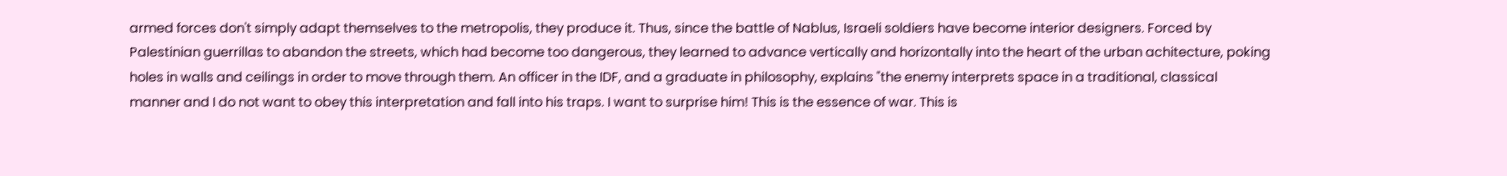armed forces don't simply adapt themselves to the metropolis, they produce it. Thus, since the battle of Nablus, Israeli soldiers have become interior designers. Forced by Palestinian guerrillas to abandon the streets, which had become too dangerous, they learned to advance vertically and horizontally into the heart of the urban achitecture, poking holes in walls and ceilings in order to move through them. An officer in the IDF, and a graduate in philosophy, explains "the enemy interprets space in a traditional, classical manner and I do not want to obey this interpretation and fall into his traps. I want to surprise him! This is the essence of war. This is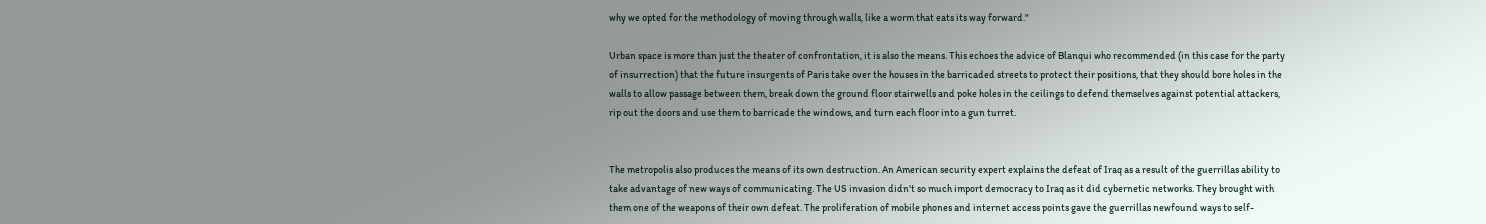why we opted for the methodology of moving through walls, like a worm that eats its way forward."

Urban space is more than just the theater of confrontation, it is also the means. This echoes the advice of Blanqui who recommended (in this case for the party of insurrection) that the future insurgents of Paris take over the houses in the barricaded streets to protect their positions, that they should bore holes in the walls to allow passage between them, break down the ground floor stairwells and poke holes in the ceilings to defend themselves against potential attackers, rip out the doors and use them to barricade the windows, and turn each floor into a gun turret.


The metropolis also produces the means of its own destruction. An American security expert explains the defeat of Iraq as a result of the guerrillas ability to take advantage of new ways of communicating. The US invasion didn't so much import democracy to Iraq as it did cybernetic networks. They brought with them one of the weapons of their own defeat. The proliferation of mobile phones and internet access points gave the guerrillas newfound ways to self-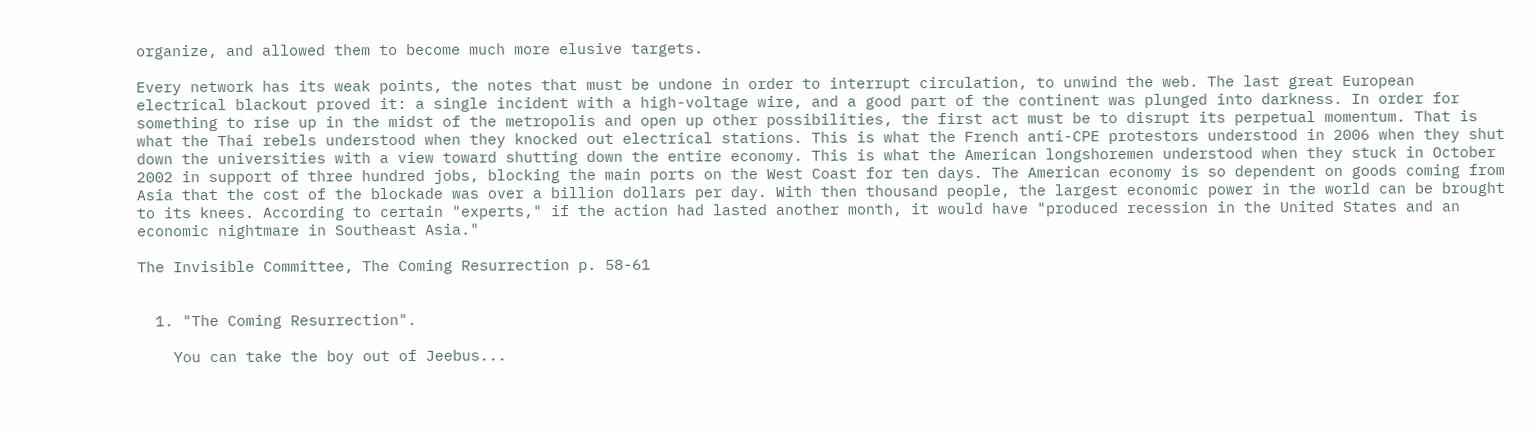organize, and allowed them to become much more elusive targets.

Every network has its weak points, the notes that must be undone in order to interrupt circulation, to unwind the web. The last great European electrical blackout proved it: a single incident with a high-voltage wire, and a good part of the continent was plunged into darkness. In order for something to rise up in the midst of the metropolis and open up other possibilities, the first act must be to disrupt its perpetual momentum. That is what the Thai rebels understood when they knocked out electrical stations. This is what the French anti-CPE protestors understood in 2006 when they shut down the universities with a view toward shutting down the entire economy. This is what the American longshoremen understood when they stuck in October 2002 in support of three hundred jobs, blocking the main ports on the West Coast for ten days. The American economy is so dependent on goods coming from Asia that the cost of the blockade was over a billion dollars per day. With then thousand people, the largest economic power in the world can be brought to its knees. According to certain "experts," if the action had lasted another month, it would have "produced recession in the United States and an economic nightmare in Southeast Asia."

The Invisible Committee, The Coming Resurrection p. 58-61


  1. "The Coming Resurrection".

    You can take the boy out of Jeebus...